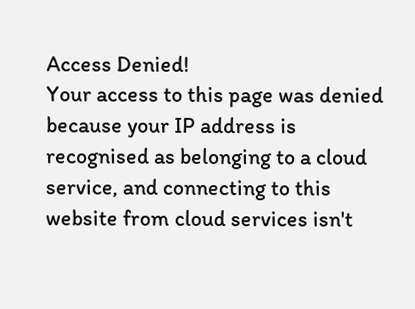Access Denied!
Your access to this page was denied because your IP address is recognised as belonging to a cloud service, and connecting to this website from cloud services isn't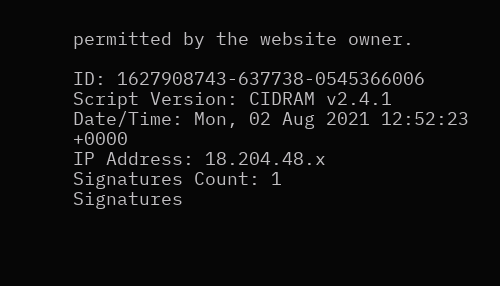permitted by the website owner.

ID: 1627908743-637738-0545366006
Script Version: CIDRAM v2.4.1
Date/Time: Mon, 02 Aug 2021 12:52:23 +0000
IP Address: 18.204.48.x
Signatures Count: 1
Signatures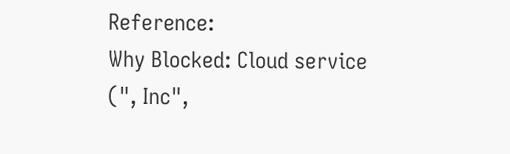Reference:
Why Blocked: Cloud service (", Inc",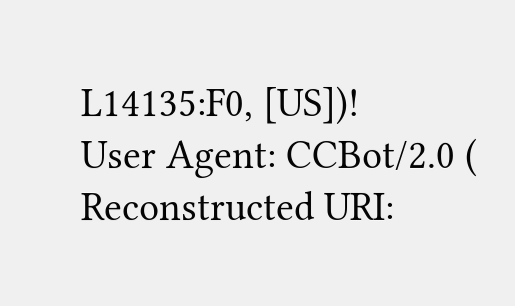L14135:F0, [US])!
User Agent: CCBot/2.0 (
Reconstructed URI: